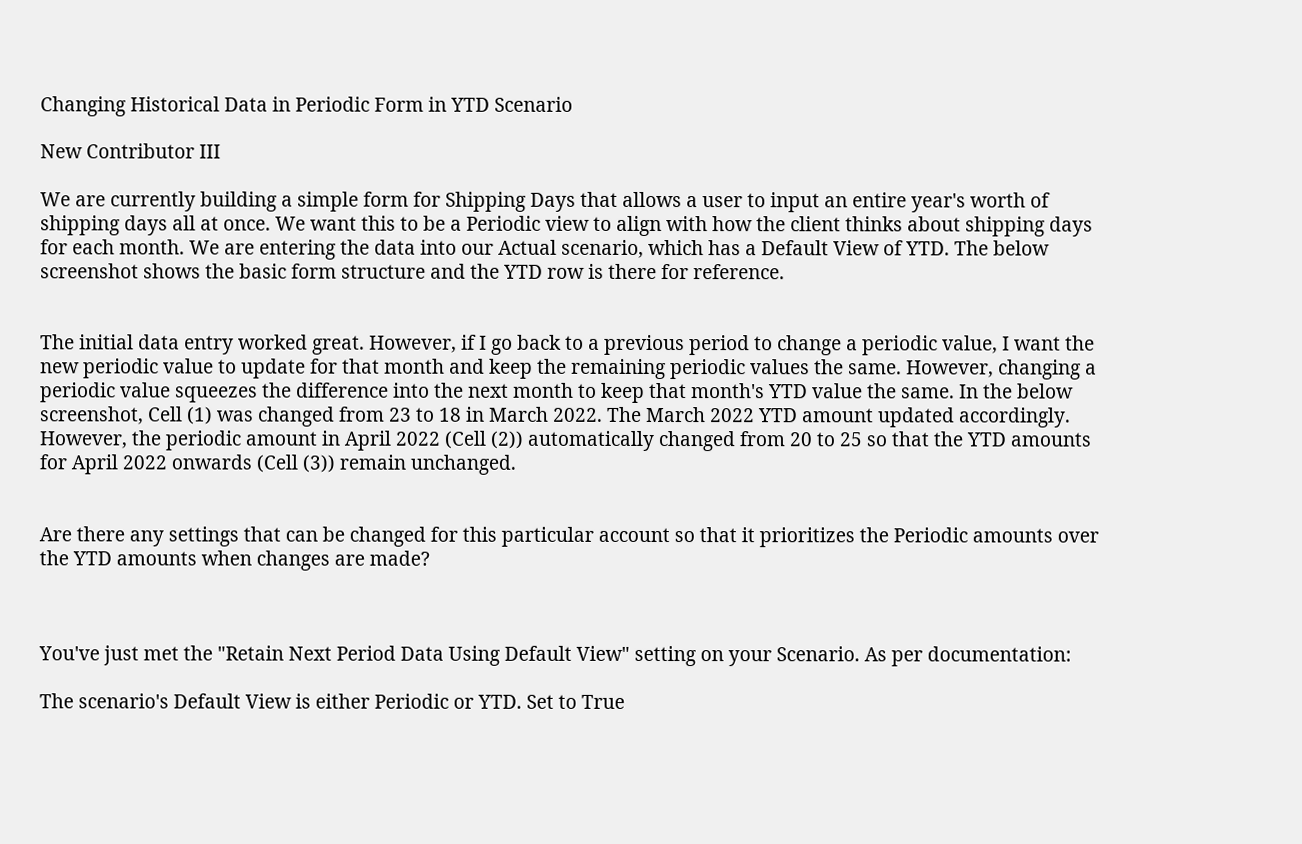Changing Historical Data in Periodic Form in YTD Scenario

New Contributor III

We are currently building a simple form for Shipping Days that allows a user to input an entire year's worth of shipping days all at once. We want this to be a Periodic view to align with how the client thinks about shipping days for each month. We are entering the data into our Actual scenario, which has a Default View of YTD. The below screenshot shows the basic form structure and the YTD row is there for reference.


The initial data entry worked great. However, if I go back to a previous period to change a periodic value, I want the new periodic value to update for that month and keep the remaining periodic values the same. However, changing a periodic value squeezes the difference into the next month to keep that month's YTD value the same. In the below screenshot, Cell (1) was changed from 23 to 18 in March 2022. The March 2022 YTD amount updated accordingly. However, the periodic amount in April 2022 (Cell (2)) automatically changed from 20 to 25 so that the YTD amounts for April 2022 onwards (Cell (3)) remain unchanged.


Are there any settings that can be changed for this particular account so that it prioritizes the Periodic amounts over the YTD amounts when changes are made?



You've just met the "Retain Next Period Data Using Default View" setting on your Scenario. As per documentation:

The scenario's Default View is either Periodic or YTD. Set to True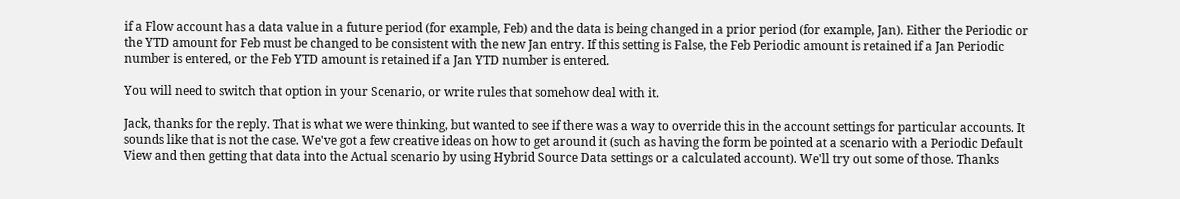if a Flow account has a data value in a future period (for example, Feb) and the data is being changed in a prior period (for example, Jan). Either the Periodic or the YTD amount for Feb must be changed to be consistent with the new Jan entry. If this setting is False, the Feb Periodic amount is retained if a Jan Periodic number is entered, or the Feb YTD amount is retained if a Jan YTD number is entered.

You will need to switch that option in your Scenario, or write rules that somehow deal with it.

Jack, thanks for the reply. That is what we were thinking, but wanted to see if there was a way to override this in the account settings for particular accounts. It sounds like that is not the case. We've got a few creative ideas on how to get around it (such as having the form be pointed at a scenario with a Periodic Default View and then getting that data into the Actual scenario by using Hybrid Source Data settings or a calculated account). We'll try out some of those. Thanks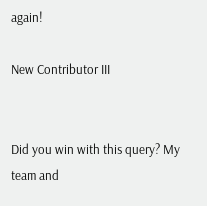again!

New Contributor III


Did you win with this query? My team and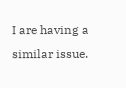I are having a similar issue.